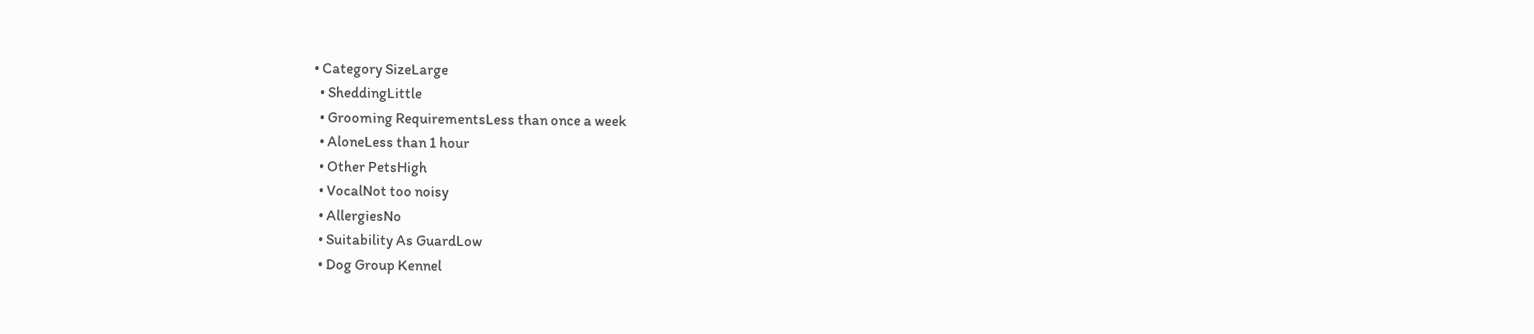• Category SizeLarge
  • SheddingLittle
  • Grooming RequirementsLess than once a week
  • AloneLess than 1 hour
  • Other PetsHigh
  • VocalNot too noisy
  • AllergiesNo
  • Suitability As GuardLow
  • Dog Group Kennel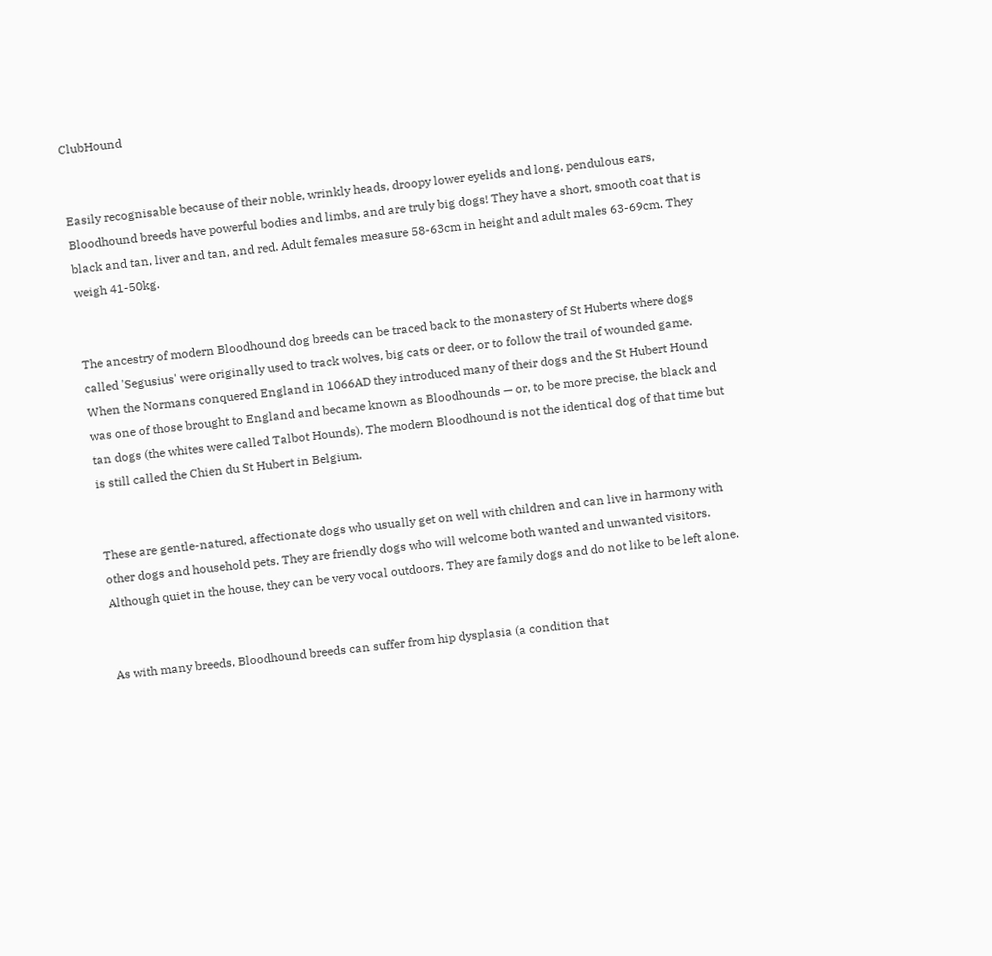ClubHound


Easily recognisable because of their noble, wrinkly heads, droopy lower eyelids and long, pendulous ears, Bloodhound breeds have powerful bodies and limbs, and are truly big dogs! They have a short, smooth coat that is black and tan, liver and tan, and red. Adult females measure 58-63cm in height and adult males 63-69cm. They weigh 41-50kg.


The ancestry of modern Bloodhound dog breeds can be traced back to the monastery of St Huberts where dogs called 'Segusius' were originally used to track wolves, big cats or deer, or to follow the trail of wounded game. When the Normans conquered England in 1066AD they introduced many of their dogs and the St Hubert Hound was one of those brought to England and became known as Bloodhounds — or, to be more precise, the black and tan dogs (the whites were called Talbot Hounds). The modern Bloodhound is not the identical dog of that time but is still called the Chien du St Hubert in Belgium.


These are gentle-natured, affectionate dogs who usually get on well with children and can live in harmony with other dogs and household pets. They are friendly dogs who will welcome both wanted and unwanted visitors. Although quiet in the house, they can be very vocal outdoors. They are family dogs and do not like to be left alone.


As with many breeds, Bloodhound breeds can suffer from hip dysplasia (a condition that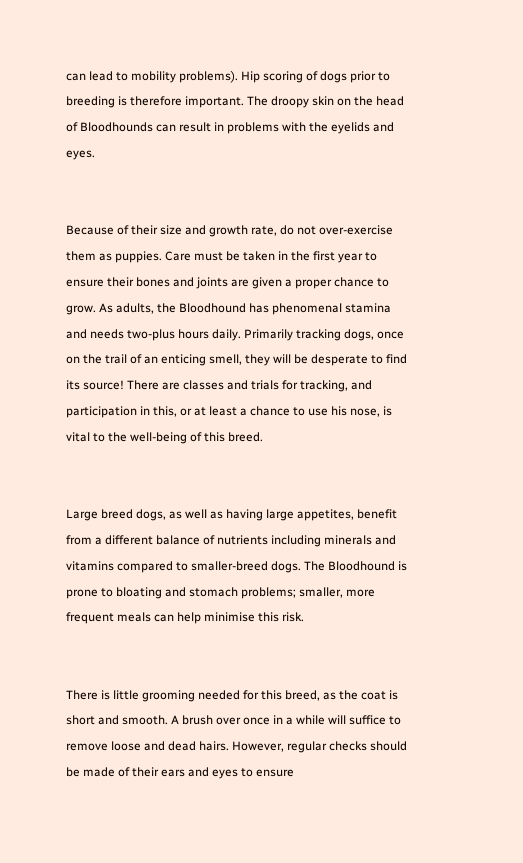can lead to mobility problems). Hip scoring of dogs prior to breeding is therefore important. The droopy skin on the head of Bloodhounds can result in problems with the eyelids and eyes.


Because of their size and growth rate, do not over-exercise them as puppies. Care must be taken in the first year to ensure their bones and joints are given a proper chance to grow. As adults, the Bloodhound has phenomenal stamina and needs two-plus hours daily. Primarily tracking dogs, once on the trail of an enticing smell, they will be desperate to find its source! There are classes and trials for tracking, and participation in this, or at least a chance to use his nose, is vital to the well-being of this breed.


Large breed dogs, as well as having large appetites, benefit from a different balance of nutrients including minerals and vitamins compared to smaller-breed dogs. The Bloodhound is prone to bloating and stomach problems; smaller, more frequent meals can help minimise this risk.


There is little grooming needed for this breed, as the coat is short and smooth. A brush over once in a while will suffice to remove loose and dead hairs. However, regular checks should be made of their ears and eyes to ensure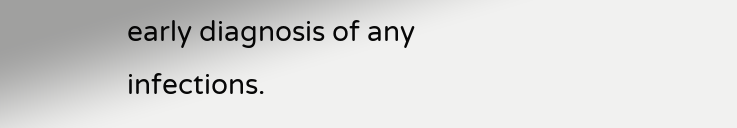early diagnosis of any infections.